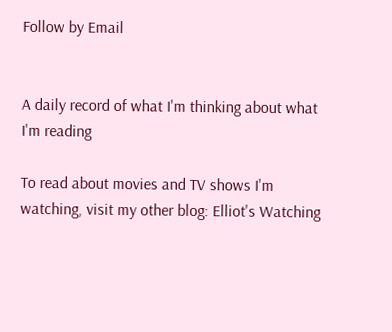Follow by Email


A daily record of what I'm thinking about what I'm reading

To read about movies and TV shows I'm watching, visit my other blog: Elliot's Watching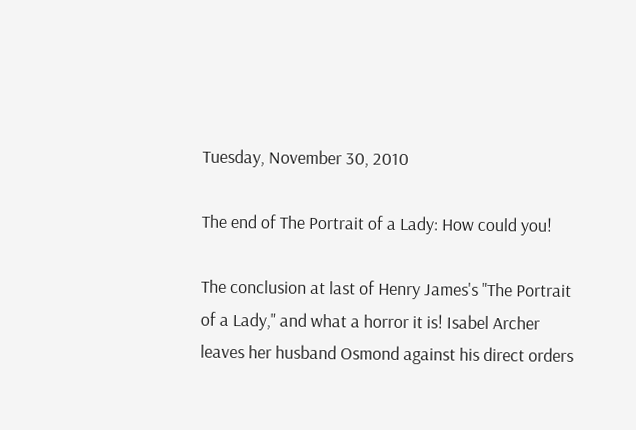Tuesday, November 30, 2010

The end of The Portrait of a Lady: How could you!

The conclusion at last of Henry James's "The Portrait of a Lady," and what a horror it is! Isabel Archer leaves her husband Osmond against his direct orders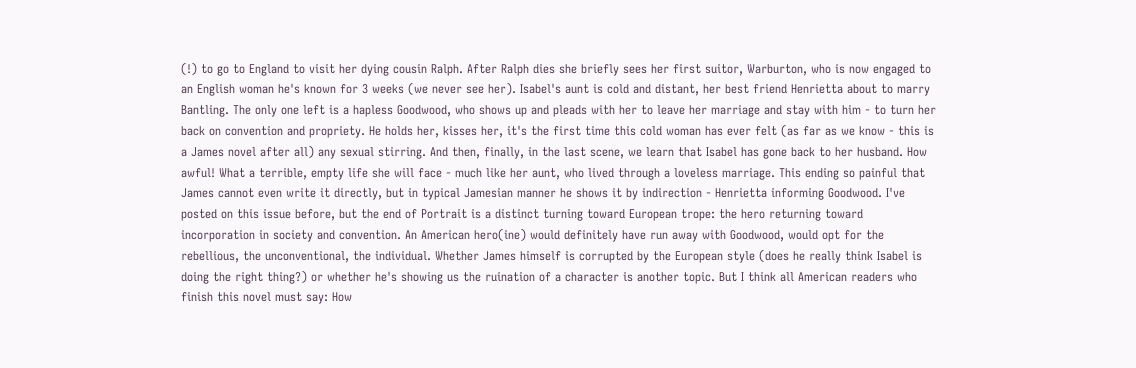(!) to go to England to visit her dying cousin Ralph. After Ralph dies she briefly sees her first suitor, Warburton, who is now engaged to an English woman he's known for 3 weeks (we never see her). Isabel's aunt is cold and distant, her best friend Henrietta about to marry Bantling. The only one left is a hapless Goodwood, who shows up and pleads with her to leave her marriage and stay with him - to turn her back on convention and propriety. He holds her, kisses her, it's the first time this cold woman has ever felt (as far as we know - this is a James novel after all) any sexual stirring. And then, finally, in the last scene, we learn that Isabel has gone back to her husband. How awful! What a terrible, empty life she will face - much like her aunt, who lived through a loveless marriage. This ending so painful that James cannot even write it directly, but in typical Jamesian manner he shows it by indirection - Henrietta informing Goodwood. I've posted on this issue before, but the end of Portrait is a distinct turning toward European trope: the hero returning toward incorporation in society and convention. An American hero(ine) would definitely have run away with Goodwood, would opt for the rebellious, the unconventional, the individual. Whether James himself is corrupted by the European style (does he really think Isabel is doing the right thing?) or whether he's showing us the ruination of a character is another topic. But I think all American readers who finish this novel must say: How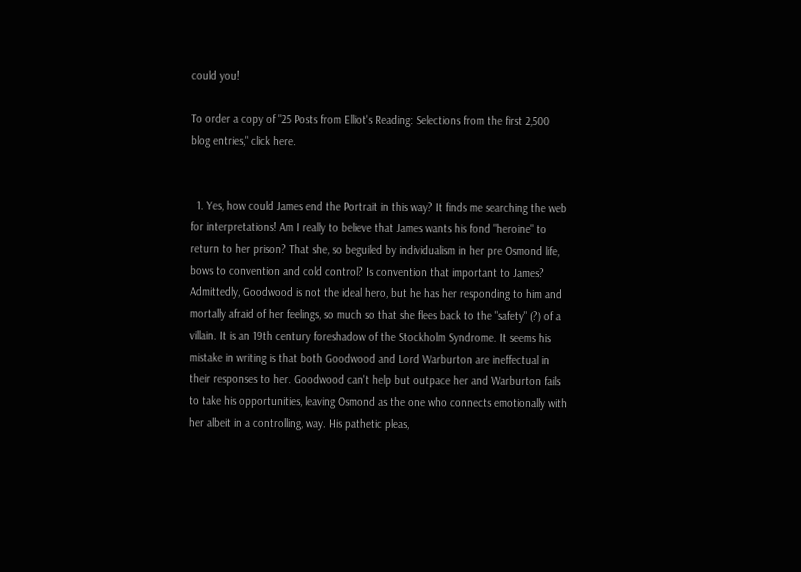could you!

To order a copy of "25 Posts from Elliot's Reading: Selections from the first 2,500 blog entries," click here.


  1. Yes, how could James end the Portrait in this way? It finds me searching the web for interpretations! Am I really to believe that James wants his fond "heroine" to return to her prison? That she, so beguiled by individualism in her pre Osmond life, bows to convention and cold control? Is convention that important to James? Admittedly, Goodwood is not the ideal hero, but he has her responding to him and mortally afraid of her feelings, so much so that she flees back to the "safety" (?) of a villain. It is an 19th century foreshadow of the Stockholm Syndrome. It seems his mistake in writing is that both Goodwood and Lord Warburton are ineffectual in their responses to her. Goodwood can't help but outpace her and Warburton fails to take his opportunities, leaving Osmond as the one who connects emotionally with her albeit in a controlling, way. His pathetic pleas,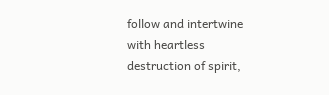follow and intertwine with heartless destruction of spirit,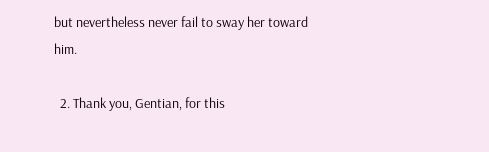but nevertheless never fail to sway her toward him.

  2. Thank you, Gentian, for this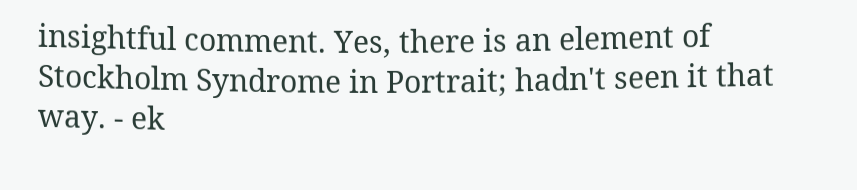insightful comment. Yes, there is an element of Stockholm Syndrome in Portrait; hadn't seen it that way. - ek